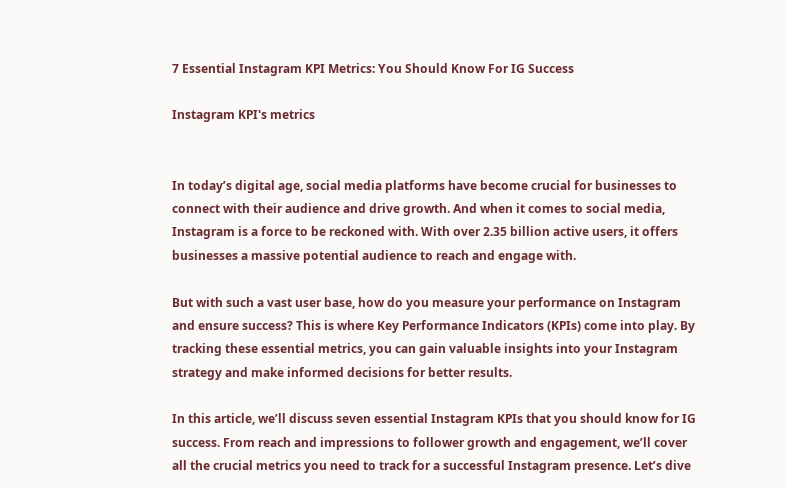7 Essential Instagram KPI Metrics: You Should Know For IG Success

Instagram KPI's metrics


In today’s digital age, social media platforms have become crucial for businesses to connect with their audience and drive growth. And when it comes to social media, Instagram is a force to be reckoned with. With over 2.35 billion active users, it offers businesses a massive potential audience to reach and engage with.

But with such a vast user base, how do you measure your performance on Instagram and ensure success? This is where Key Performance Indicators (KPIs) come into play. By tracking these essential metrics, you can gain valuable insights into your Instagram strategy and make informed decisions for better results.

In this article, we’ll discuss seven essential Instagram KPIs that you should know for IG success. From reach and impressions to follower growth and engagement, we’ll cover all the crucial metrics you need to track for a successful Instagram presence. Let’s dive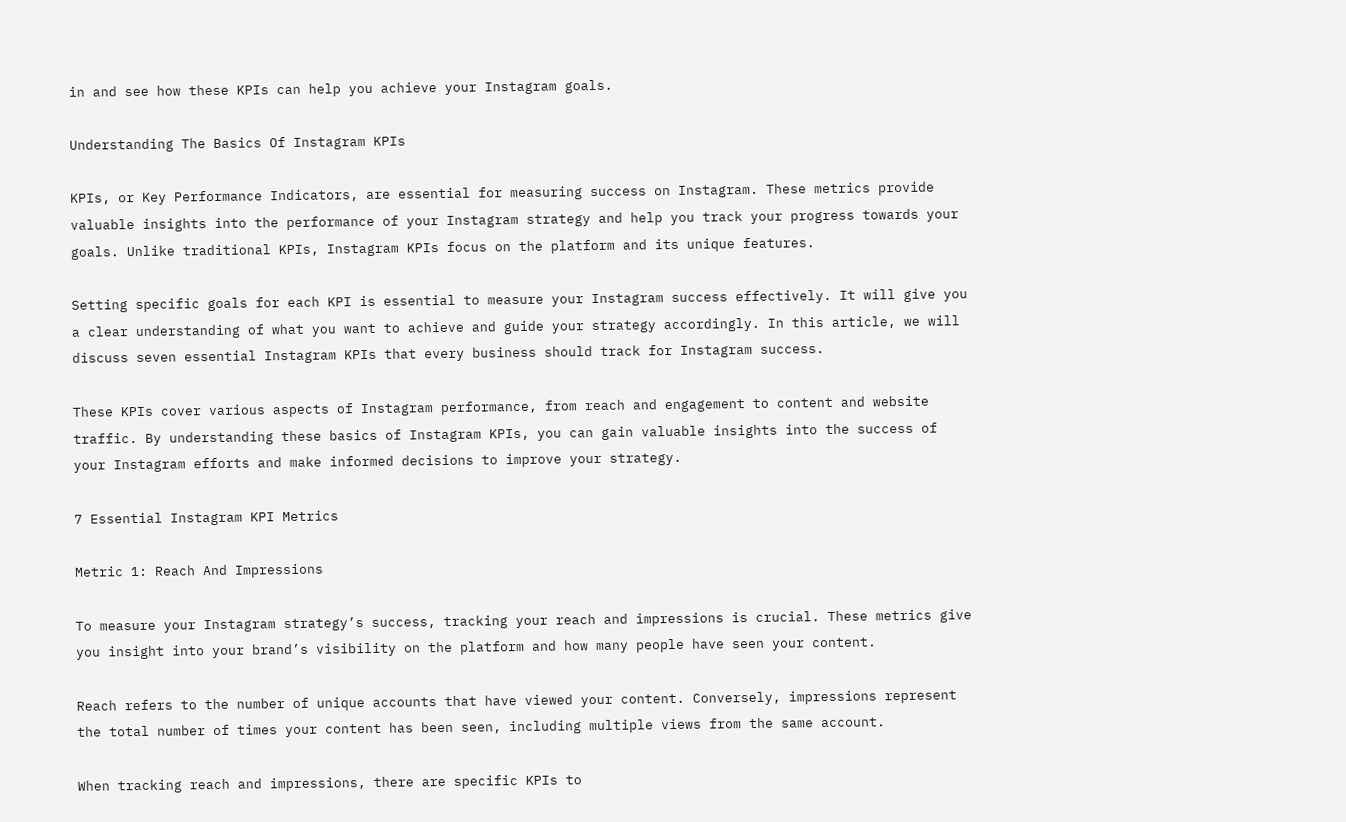in and see how these KPIs can help you achieve your Instagram goals.

Understanding The Basics Of Instagram KPIs

KPIs, or Key Performance Indicators, are essential for measuring success on Instagram. These metrics provide valuable insights into the performance of your Instagram strategy and help you track your progress towards your goals. Unlike traditional KPIs, Instagram KPIs focus on the platform and its unique features.

Setting specific goals for each KPI is essential to measure your Instagram success effectively. It will give you a clear understanding of what you want to achieve and guide your strategy accordingly. In this article, we will discuss seven essential Instagram KPIs that every business should track for Instagram success.

These KPIs cover various aspects of Instagram performance, from reach and engagement to content and website traffic. By understanding these basics of Instagram KPIs, you can gain valuable insights into the success of your Instagram efforts and make informed decisions to improve your strategy.

7 Essential Instagram KPI Metrics

Metric 1: Reach And Impressions

To measure your Instagram strategy’s success, tracking your reach and impressions is crucial. These metrics give you insight into your brand’s visibility on the platform and how many people have seen your content.

Reach refers to the number of unique accounts that have viewed your content. Conversely, impressions represent the total number of times your content has been seen, including multiple views from the same account.

When tracking reach and impressions, there are specific KPIs to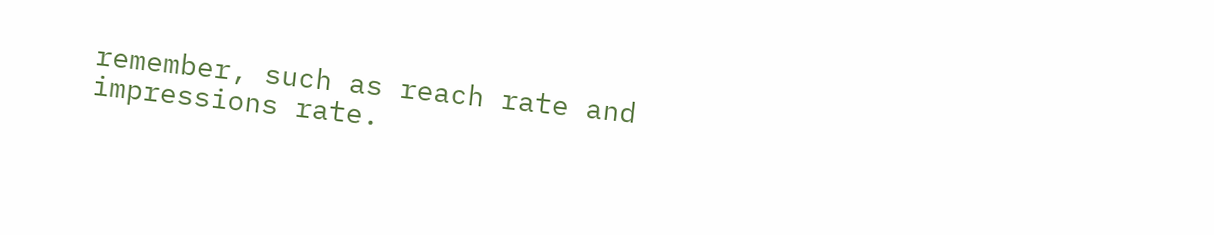remember, such as reach rate and impressions rate.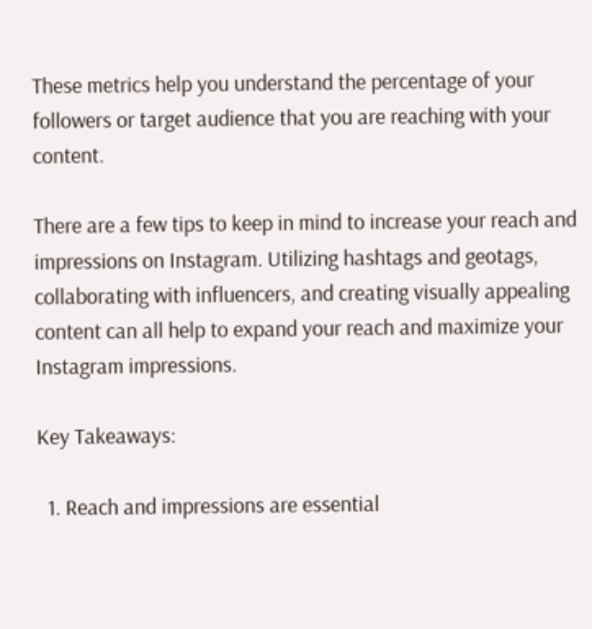These metrics help you understand the percentage of your followers or target audience that you are reaching with your content.

There are a few tips to keep in mind to increase your reach and impressions on Instagram. Utilizing hashtags and geotags, collaborating with influencers, and creating visually appealing content can all help to expand your reach and maximize your Instagram impressions.

Key Takeaways:

  1. Reach and impressions are essential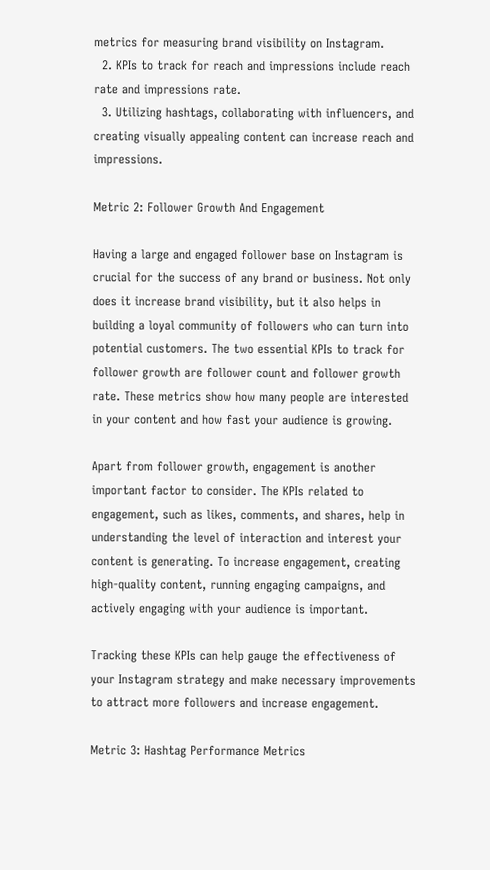metrics for measuring brand visibility on Instagram.
  2. KPIs to track for reach and impressions include reach rate and impressions rate.
  3. Utilizing hashtags, collaborating with influencers, and creating visually appealing content can increase reach and impressions.

Metric 2: Follower Growth And Engagement

Having a large and engaged follower base on Instagram is crucial for the success of any brand or business. Not only does it increase brand visibility, but it also helps in building a loyal community of followers who can turn into potential customers. The two essential KPIs to track for follower growth are follower count and follower growth rate. These metrics show how many people are interested in your content and how fast your audience is growing.

Apart from follower growth, engagement is another important factor to consider. The KPIs related to engagement, such as likes, comments, and shares, help in understanding the level of interaction and interest your content is generating. To increase engagement, creating high-quality content, running engaging campaigns, and actively engaging with your audience is important.

Tracking these KPIs can help gauge the effectiveness of your Instagram strategy and make necessary improvements to attract more followers and increase engagement.

Metric 3: Hashtag Performance Metrics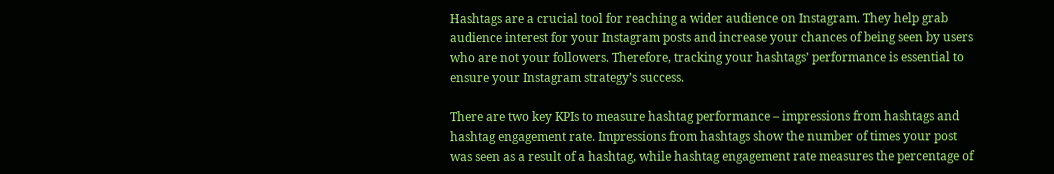Hashtags are a crucial tool for reaching a wider audience on Instagram. They help grab audience interest for your Instagram posts and increase your chances of being seen by users who are not your followers. Therefore, tracking your hashtags’ performance is essential to ensure your Instagram strategy’s success.

There are two key KPIs to measure hashtag performance – impressions from hashtags and hashtag engagement rate. Impressions from hashtags show the number of times your post was seen as a result of a hashtag, while hashtag engagement rate measures the percentage of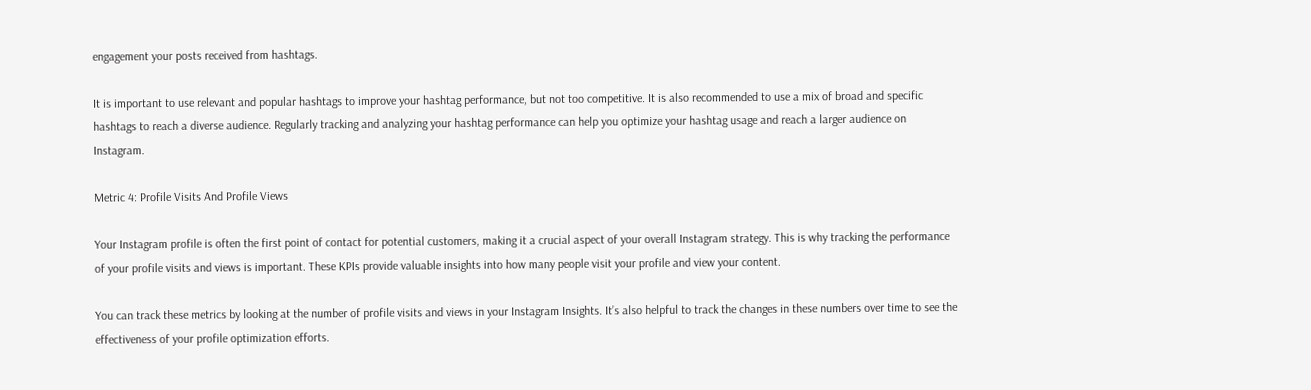engagement your posts received from hashtags.

It is important to use relevant and popular hashtags to improve your hashtag performance, but not too competitive. It is also recommended to use a mix of broad and specific hashtags to reach a diverse audience. Regularly tracking and analyzing your hashtag performance can help you optimize your hashtag usage and reach a larger audience on Instagram.

Metric 4: Profile Visits And Profile Views

Your Instagram profile is often the first point of contact for potential customers, making it a crucial aspect of your overall Instagram strategy. This is why tracking the performance of your profile visits and views is important. These KPIs provide valuable insights into how many people visit your profile and view your content.

You can track these metrics by looking at the number of profile visits and views in your Instagram Insights. It’s also helpful to track the changes in these numbers over time to see the effectiveness of your profile optimization efforts.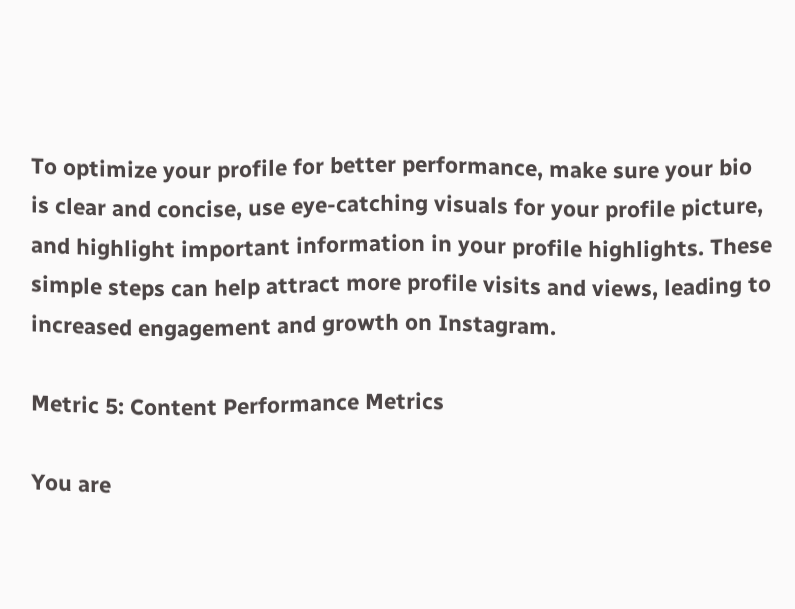To optimize your profile for better performance, make sure your bio is clear and concise, use eye-catching visuals for your profile picture, and highlight important information in your profile highlights. These simple steps can help attract more profile visits and views, leading to increased engagement and growth on Instagram.

Metric 5: Content Performance Metrics

You are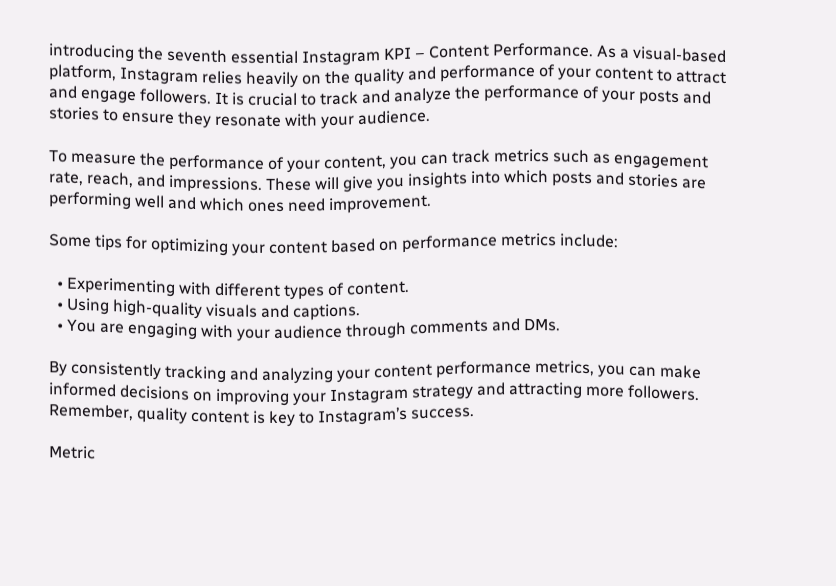introducing the seventh essential Instagram KPI – Content Performance. As a visual-based platform, Instagram relies heavily on the quality and performance of your content to attract and engage followers. It is crucial to track and analyze the performance of your posts and stories to ensure they resonate with your audience.

To measure the performance of your content, you can track metrics such as engagement rate, reach, and impressions. These will give you insights into which posts and stories are performing well and which ones need improvement.

Some tips for optimizing your content based on performance metrics include:

  • Experimenting with different types of content.
  • Using high-quality visuals and captions.
  • You are engaging with your audience through comments and DMs.

By consistently tracking and analyzing your content performance metrics, you can make informed decisions on improving your Instagram strategy and attracting more followers. Remember, quality content is key to Instagram’s success.

Metric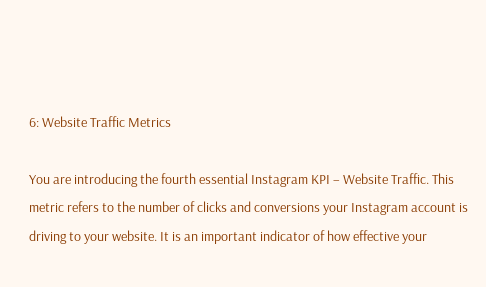6: Website Traffic Metrics

You are introducing the fourth essential Instagram KPI – Website Traffic. This metric refers to the number of clicks and conversions your Instagram account is driving to your website. It is an important indicator of how effective your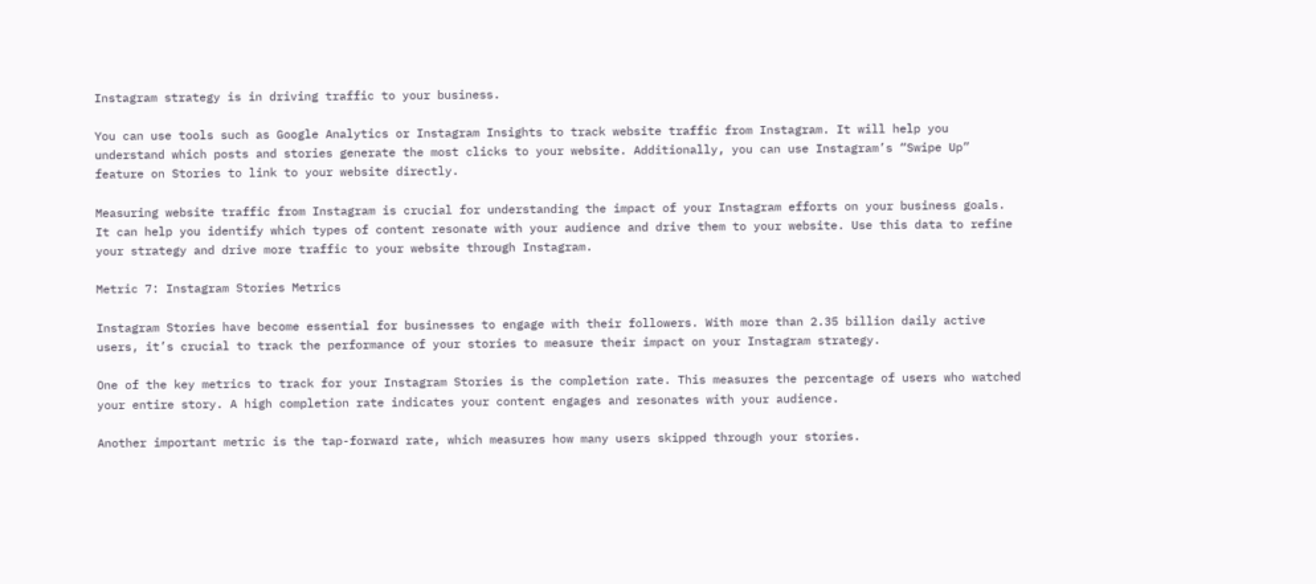Instagram strategy is in driving traffic to your business.

You can use tools such as Google Analytics or Instagram Insights to track website traffic from Instagram. It will help you understand which posts and stories generate the most clicks to your website. Additionally, you can use Instagram’s “Swipe Up” feature on Stories to link to your website directly.

Measuring website traffic from Instagram is crucial for understanding the impact of your Instagram efforts on your business goals. It can help you identify which types of content resonate with your audience and drive them to your website. Use this data to refine your strategy and drive more traffic to your website through Instagram.

Metric 7: Instagram Stories Metrics

Instagram Stories have become essential for businesses to engage with their followers. With more than 2.35 billion daily active users, it’s crucial to track the performance of your stories to measure their impact on your Instagram strategy.

One of the key metrics to track for your Instagram Stories is the completion rate. This measures the percentage of users who watched your entire story. A high completion rate indicates your content engages and resonates with your audience.

Another important metric is the tap-forward rate, which measures how many users skipped through your stories.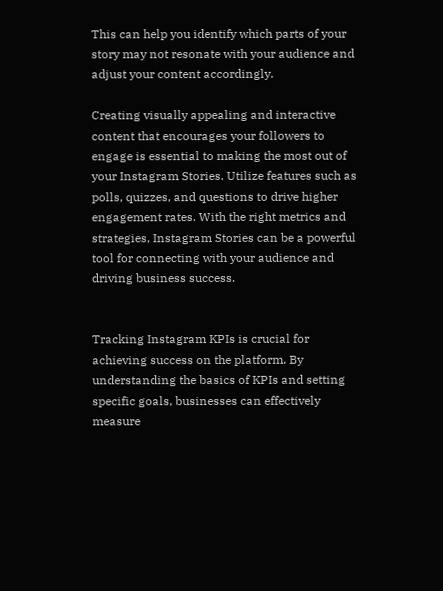This can help you identify which parts of your story may not resonate with your audience and adjust your content accordingly.

Creating visually appealing and interactive content that encourages your followers to engage is essential to making the most out of your Instagram Stories. Utilize features such as polls, quizzes, and questions to drive higher engagement rates. With the right metrics and strategies, Instagram Stories can be a powerful tool for connecting with your audience and driving business success.


Tracking Instagram KPIs is crucial for achieving success on the platform. By understanding the basics of KPIs and setting specific goals, businesses can effectively measure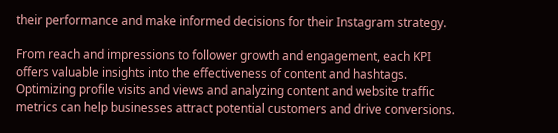their performance and make informed decisions for their Instagram strategy.

From reach and impressions to follower growth and engagement, each KPI offers valuable insights into the effectiveness of content and hashtags. Optimizing profile visits and views and analyzing content and website traffic metrics can help businesses attract potential customers and drive conversions.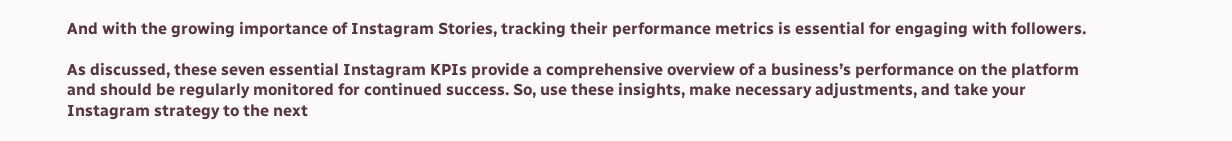And with the growing importance of Instagram Stories, tracking their performance metrics is essential for engaging with followers.

As discussed, these seven essential Instagram KPIs provide a comprehensive overview of a business’s performance on the platform and should be regularly monitored for continued success. So, use these insights, make necessary adjustments, and take your Instagram strategy to the next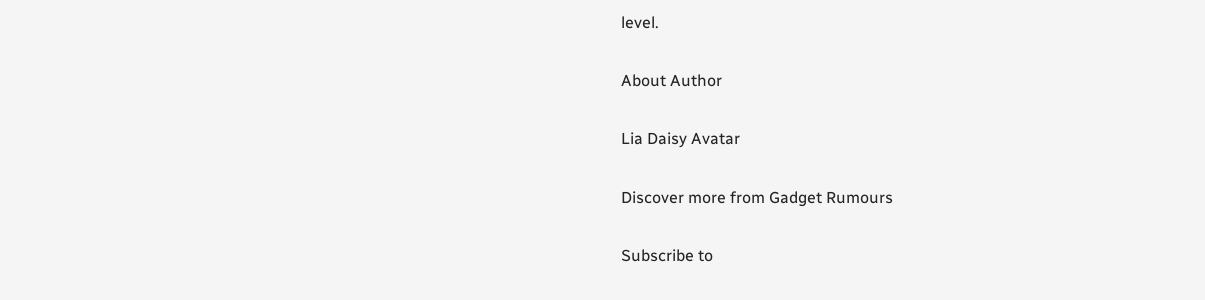level.

About Author

Lia Daisy Avatar

Discover more from Gadget Rumours

Subscribe to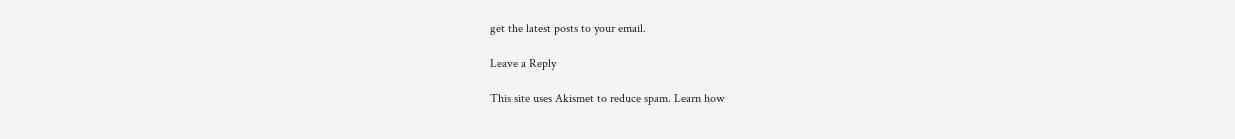get the latest posts to your email.

Leave a Reply

This site uses Akismet to reduce spam. Learn how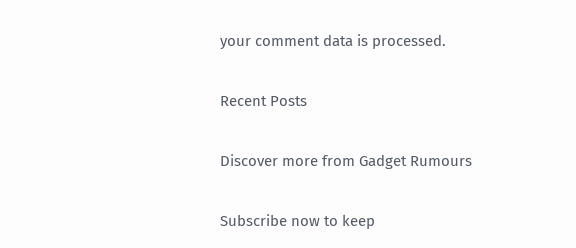your comment data is processed.

Recent Posts

Discover more from Gadget Rumours

Subscribe now to keep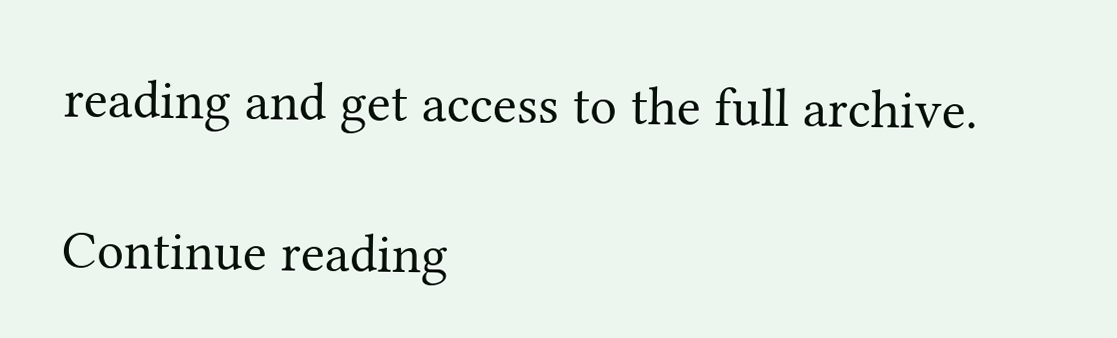reading and get access to the full archive.

Continue reading